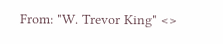From: "W. Trevor King" <>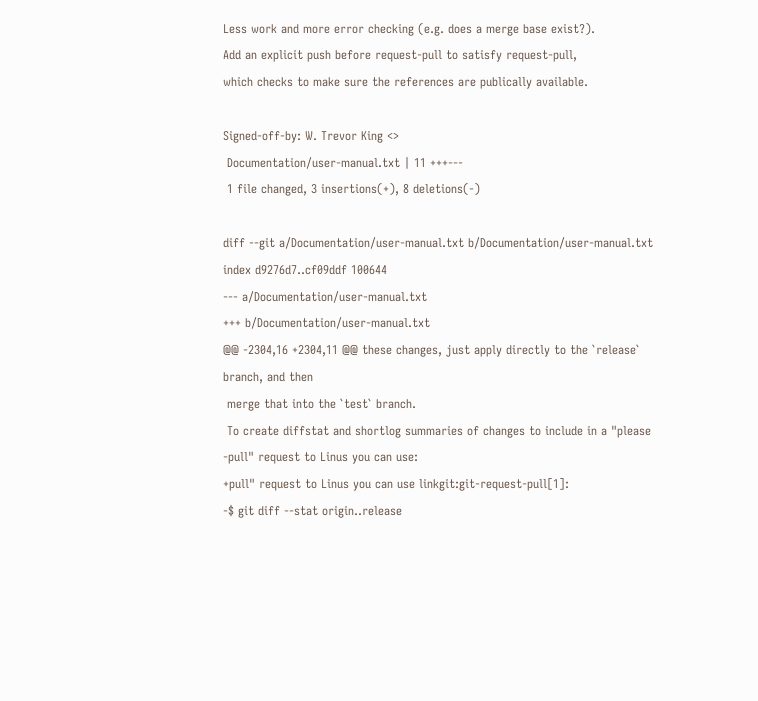Less work and more error checking (e.g. does a merge base exist?).
Add an explicit push before request-pull to satisfy request-pull,
which checks to make sure the references are publically available.

Signed-off-by: W. Trevor King <>
 Documentation/user-manual.txt | 11 +++---
 1 file changed, 3 insertions(+), 8 deletions(-)

diff --git a/Documentation/user-manual.txt b/Documentation/user-manual.txt
index d9276d7..cf09ddf 100644
--- a/Documentation/user-manual.txt
+++ b/Documentation/user-manual.txt
@@ -2304,16 +2304,11 @@ these changes, just apply directly to the `release`
branch, and then
 merge that into the `test` branch.
 To create diffstat and shortlog summaries of changes to include in a "please
-pull" request to Linus you can use:
+pull" request to Linus you can use linkgit:git-request-pull[1]:
-$ git diff --stat origin..release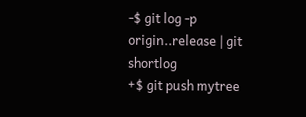-$ git log -p origin..release | git shortlog
+$ git push mytree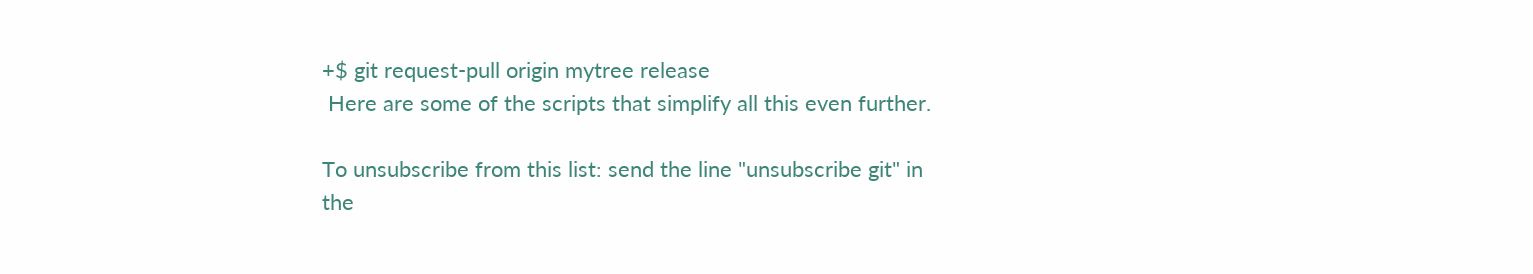+$ git request-pull origin mytree release
 Here are some of the scripts that simplify all this even further.

To unsubscribe from this list: send the line "unsubscribe git" in
the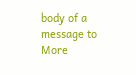body of a message to
More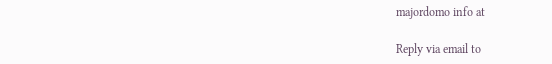majordomo info at

Reply via email to